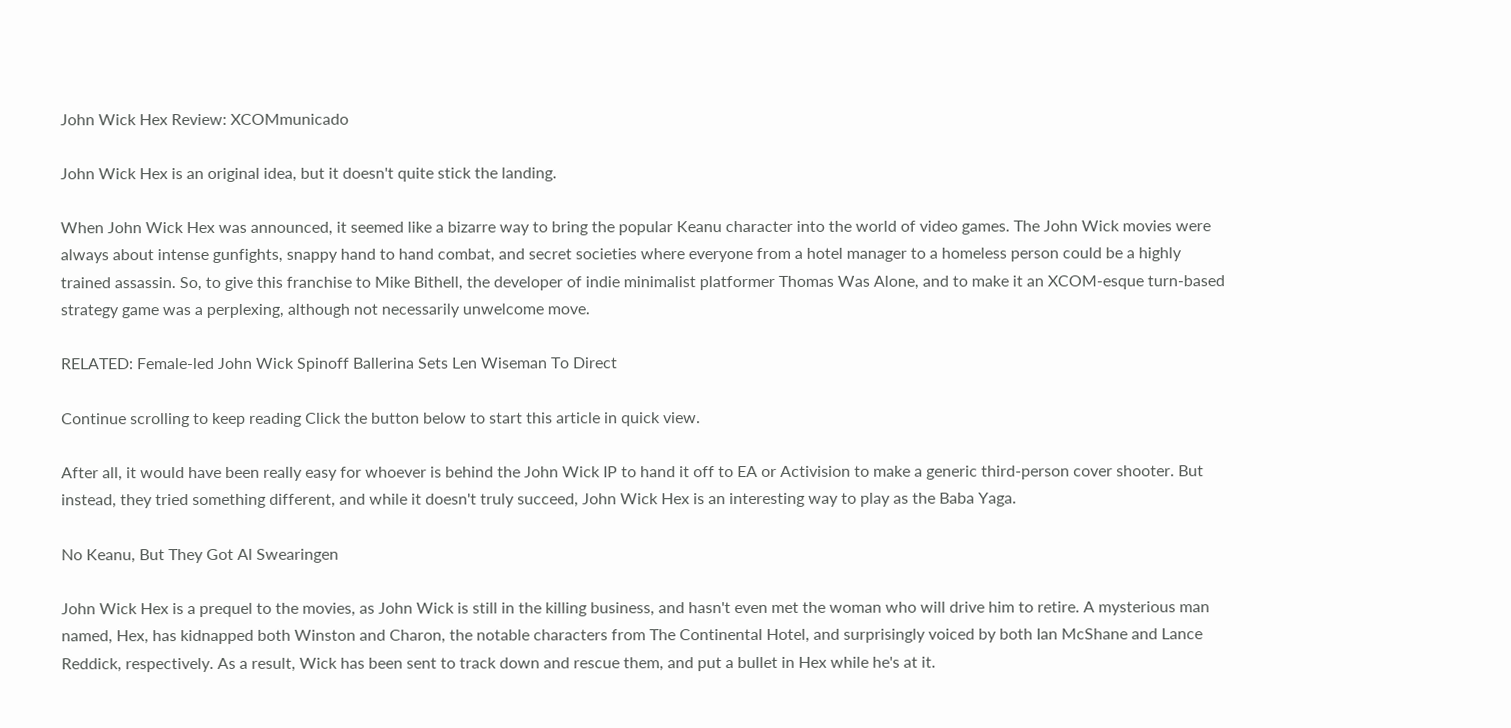John Wick Hex Review: XCOMmunicado

John Wick Hex is an original idea, but it doesn't quite stick the landing.

When John Wick Hex was announced, it seemed like a bizarre way to bring the popular Keanu character into the world of video games. The John Wick movies were always about intense gunfights, snappy hand to hand combat, and secret societies where everyone from a hotel manager to a homeless person could be a highly trained assassin. So, to give this franchise to Mike Bithell, the developer of indie minimalist platformer Thomas Was Alone, and to make it an XCOM-esque turn-based strategy game was a perplexing, although not necessarily unwelcome move.

RELATED: Female-led John Wick Spinoff Ballerina Sets Len Wiseman To Direct

Continue scrolling to keep reading Click the button below to start this article in quick view.

After all, it would have been really easy for whoever is behind the John Wick IP to hand it off to EA or Activision to make a generic third-person cover shooter. But instead, they tried something different, and while it doesn't truly succeed, John Wick Hex is an interesting way to play as the Baba Yaga.

No Keanu, But They Got Al Swearingen

John Wick Hex is a prequel to the movies, as John Wick is still in the killing business, and hasn't even met the woman who will drive him to retire. A mysterious man named, Hex, has kidnapped both Winston and Charon, the notable characters from The Continental Hotel, and surprisingly voiced by both Ian McShane and Lance Reddick, respectively. As a result, Wick has been sent to track down and rescue them, and put a bullet in Hex while he's at it.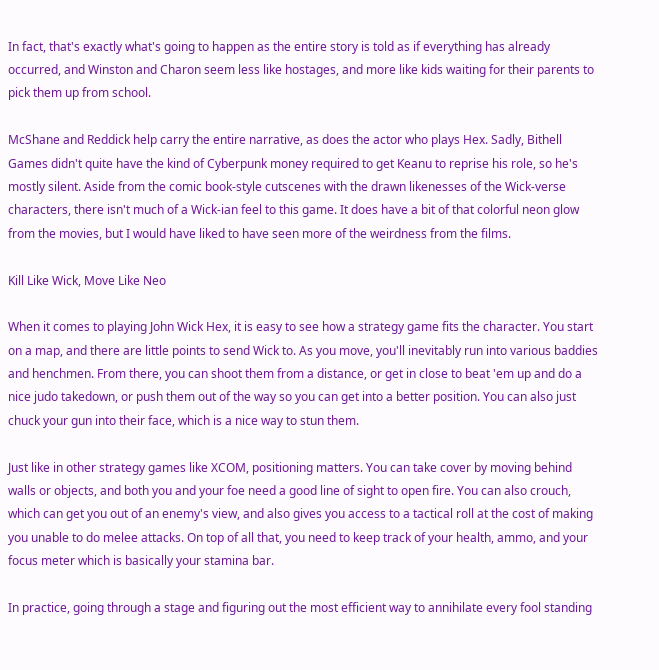In fact, that's exactly what's going to happen as the entire story is told as if everything has already occurred, and Winston and Charon seem less like hostages, and more like kids waiting for their parents to pick them up from school.

McShane and Reddick help carry the entire narrative, as does the actor who plays Hex. Sadly, Bithell Games didn't quite have the kind of Cyberpunk money required to get Keanu to reprise his role, so he's mostly silent. Aside from the comic book-style cutscenes with the drawn likenesses of the Wick-verse characters, there isn't much of a Wick-ian feel to this game. It does have a bit of that colorful neon glow from the movies, but I would have liked to have seen more of the weirdness from the films.

Kill Like Wick, Move Like Neo

When it comes to playing John Wick Hex, it is easy to see how a strategy game fits the character. You start on a map, and there are little points to send Wick to. As you move, you'll inevitably run into various baddies and henchmen. From there, you can shoot them from a distance, or get in close to beat 'em up and do a nice judo takedown, or push them out of the way so you can get into a better position. You can also just chuck your gun into their face, which is a nice way to stun them.

Just like in other strategy games like XCOM, positioning matters. You can take cover by moving behind walls or objects, and both you and your foe need a good line of sight to open fire. You can also crouch, which can get you out of an enemy's view, and also gives you access to a tactical roll at the cost of making you unable to do melee attacks. On top of all that, you need to keep track of your health, ammo, and your focus meter which is basically your stamina bar.

In practice, going through a stage and figuring out the most efficient way to annihilate every fool standing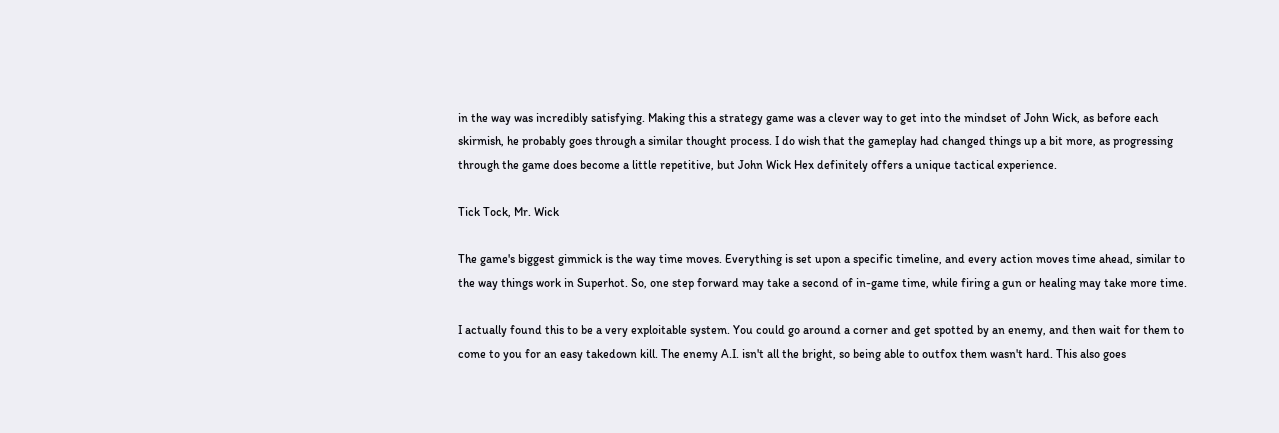in the way was incredibly satisfying. Making this a strategy game was a clever way to get into the mindset of John Wick, as before each skirmish, he probably goes through a similar thought process. I do wish that the gameplay had changed things up a bit more, as progressing through the game does become a little repetitive, but John Wick Hex definitely offers a unique tactical experience.

Tick Tock, Mr. Wick

The game's biggest gimmick is the way time moves. Everything is set upon a specific timeline, and every action moves time ahead, similar to the way things work in Superhot. So, one step forward may take a second of in-game time, while firing a gun or healing may take more time.

I actually found this to be a very exploitable system. You could go around a corner and get spotted by an enemy, and then wait for them to come to you for an easy takedown kill. The enemy A.I. isn't all the bright, so being able to outfox them wasn't hard. This also goes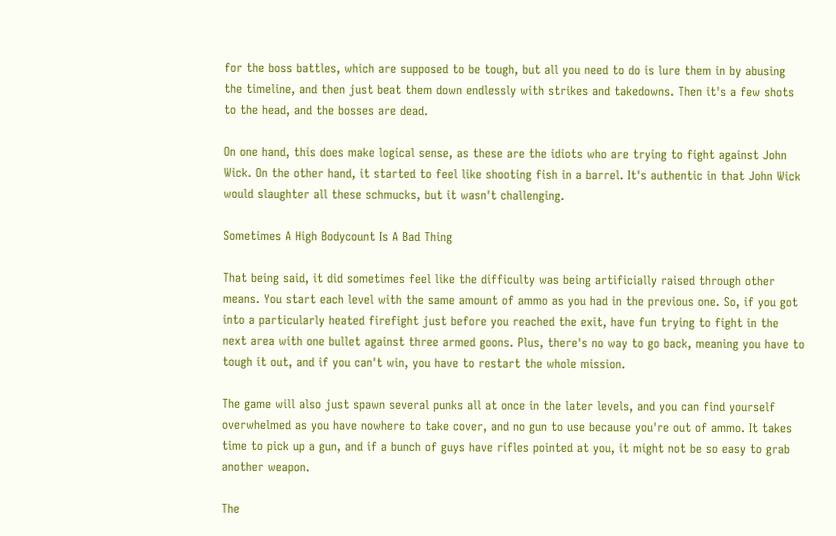for the boss battles, which are supposed to be tough, but all you need to do is lure them in by abusing the timeline, and then just beat them down endlessly with strikes and takedowns. Then it's a few shots to the head, and the bosses are dead.

On one hand, this does make logical sense, as these are the idiots who are trying to fight against John Wick. On the other hand, it started to feel like shooting fish in a barrel. It's authentic in that John Wick would slaughter all these schmucks, but it wasn't challenging.

Sometimes A High Bodycount Is A Bad Thing

That being said, it did sometimes feel like the difficulty was being artificially raised through other means. You start each level with the same amount of ammo as you had in the previous one. So, if you got into a particularly heated firefight just before you reached the exit, have fun trying to fight in the next area with one bullet against three armed goons. Plus, there's no way to go back, meaning you have to tough it out, and if you can't win, you have to restart the whole mission.

The game will also just spawn several punks all at once in the later levels, and you can find yourself overwhelmed as you have nowhere to take cover, and no gun to use because you're out of ammo. It takes time to pick up a gun, and if a bunch of guys have rifles pointed at you, it might not be so easy to grab another weapon.

The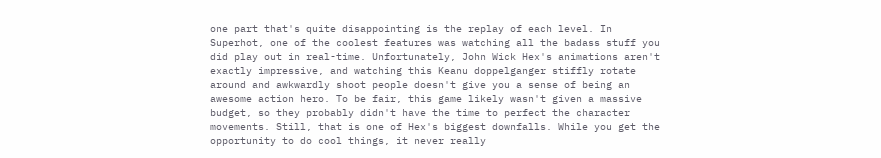one part that's quite disappointing is the replay of each level. In Superhot, one of the coolest features was watching all the badass stuff you did play out in real-time. Unfortunately, John Wick Hex's animations aren't exactly impressive, and watching this Keanu doppelganger stiffly rotate around and awkwardly shoot people doesn't give you a sense of being an awesome action hero. To be fair, this game likely wasn't given a massive budget, so they probably didn't have the time to perfect the character movements. Still, that is one of Hex's biggest downfalls. While you get the opportunity to do cool things, it never really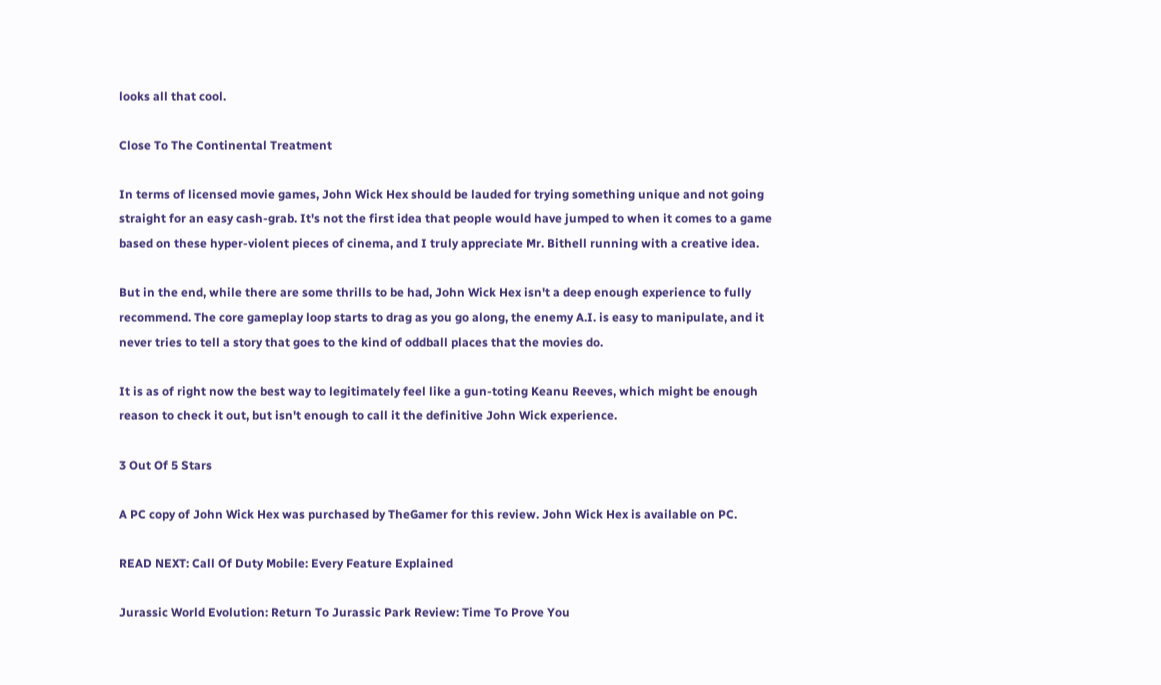looks all that cool.

Close To The Continental Treatment

In terms of licensed movie games, John Wick Hex should be lauded for trying something unique and not going straight for an easy cash-grab. It's not the first idea that people would have jumped to when it comes to a game based on these hyper-violent pieces of cinema, and I truly appreciate Mr. Bithell running with a creative idea.

But in the end, while there are some thrills to be had, John Wick Hex isn't a deep enough experience to fully recommend. The core gameplay loop starts to drag as you go along, the enemy A.I. is easy to manipulate, and it never tries to tell a story that goes to the kind of oddball places that the movies do.

It is as of right now the best way to legitimately feel like a gun-toting Keanu Reeves, which might be enough reason to check it out, but isn't enough to call it the definitive John Wick experience.

3 Out Of 5 Stars

A PC copy of John Wick Hex was purchased by TheGamer for this review. John Wick Hex is available on PC.

READ NEXT: Call Of Duty Mobile: Every Feature Explained

Jurassic World Evolution: Return To Jurassic Park Review: Time To Prove You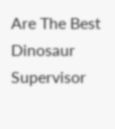Are The Best Dinosaur Supervisor